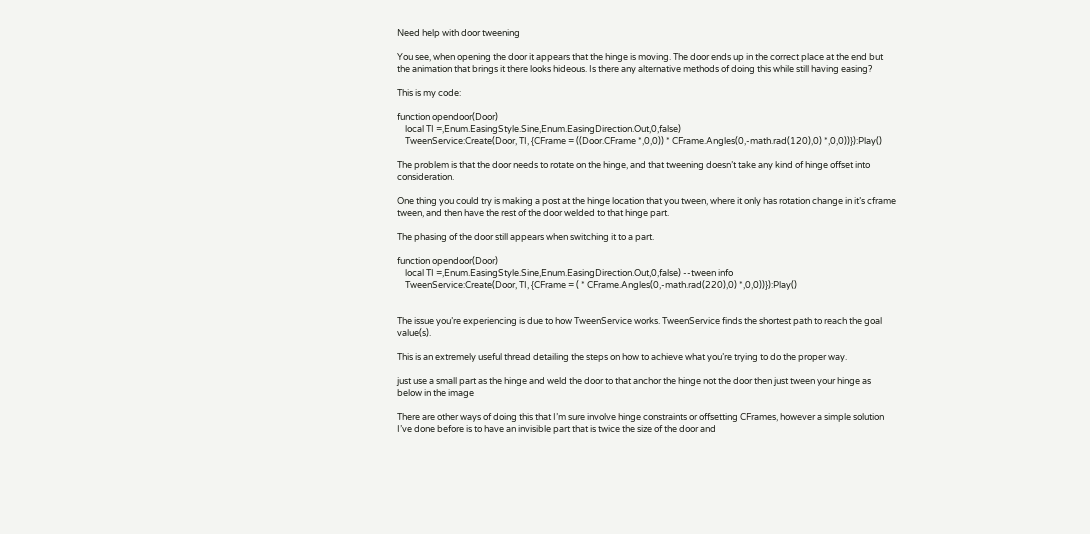Need help with door tweening

You see, when opening the door it appears that the hinge is moving. The door ends up in the correct place at the end but the animation that brings it there looks hideous. Is there any alternative methods of doing this while still having easing?

This is my code:

function opendoor(Door)
    local TI =,Enum.EasingStyle.Sine,Enum.EasingDirection.Out,0,false)
    TweenService:Create(Door, TI, {CFrame = ((Door.CFrame *,0,0)) * CFrame.Angles(0,-math.rad(120),0) *,0,0))}):Play()

The problem is that the door needs to rotate on the hinge, and that tweening doesn’t take any kind of hinge offset into consideration.

One thing you could try is making a post at the hinge location that you tween, where it only has rotation change in it’s cframe tween, and then have the rest of the door welded to that hinge part.

The phasing of the door still appears when switching it to a part.

function opendoor(Door)
    local TI =,Enum.EasingStyle.Sine,Enum.EasingDirection.Out,0,false) --tween info
    TweenService:Create(Door, TI, {CFrame = ( * CFrame.Angles(0,-math.rad(220),0) *,0,0))}):Play()


The issue you’re experiencing is due to how TweenService works. TweenService finds the shortest path to reach the goal value(s).

This is an extremely useful thread detailing the steps on how to achieve what you’re trying to do the proper way.

just use a small part as the hinge and weld the door to that anchor the hinge not the door then just tween your hinge as below in the image

There are other ways of doing this that I’m sure involve hinge constraints or offsetting CFrames, however a simple solution I’ve done before is to have an invisible part that is twice the size of the door and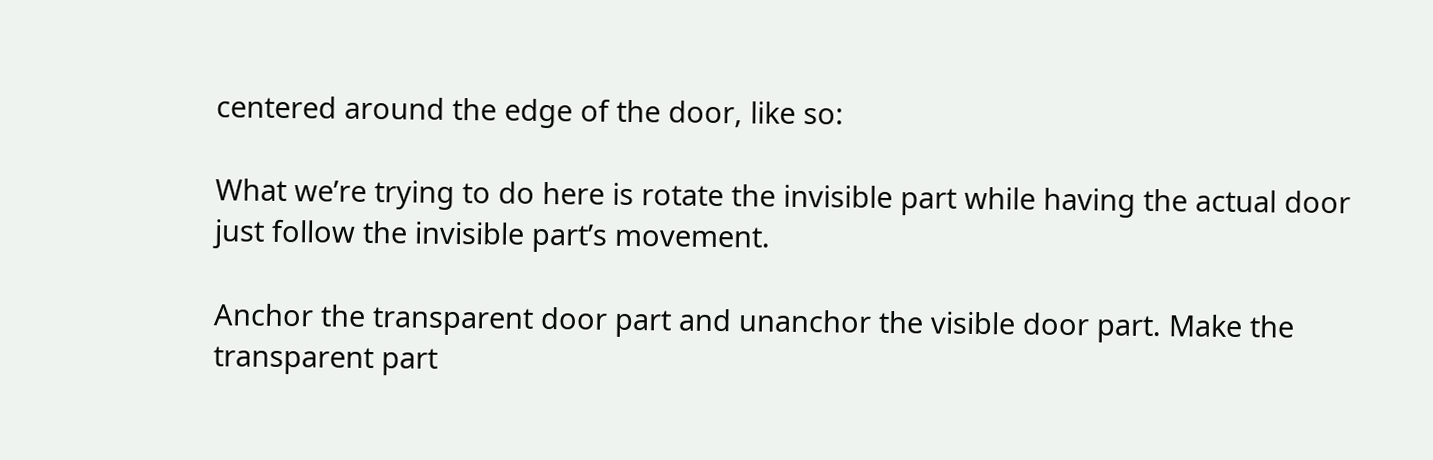centered around the edge of the door, like so:

What we’re trying to do here is rotate the invisible part while having the actual door just follow the invisible part’s movement.

Anchor the transparent door part and unanchor the visible door part. Make the transparent part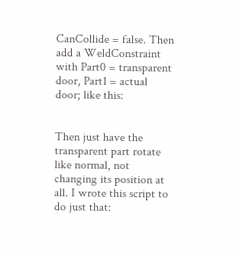CanCollide = false. Then add a WeldConstraint with Part0 = transparent door, Part1 = actual door; like this:


Then just have the transparent part rotate like normal, not changing its position at all. I wrote this script to do just that: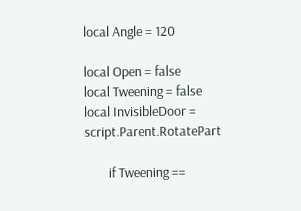local Angle = 120

local Open = false
local Tweening = false
local InvisibleDoor = script.Parent.RotatePart

        if Tweening ==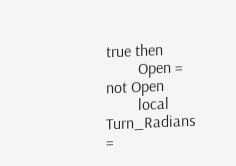true then
        Open = not Open
        local Turn_Radians =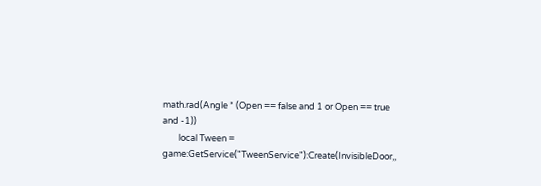math.rad(Angle * (Open == false and 1 or Open == true and -1))
        local Tween = game:GetService("TweenService"):Create(InvisibleDoor,,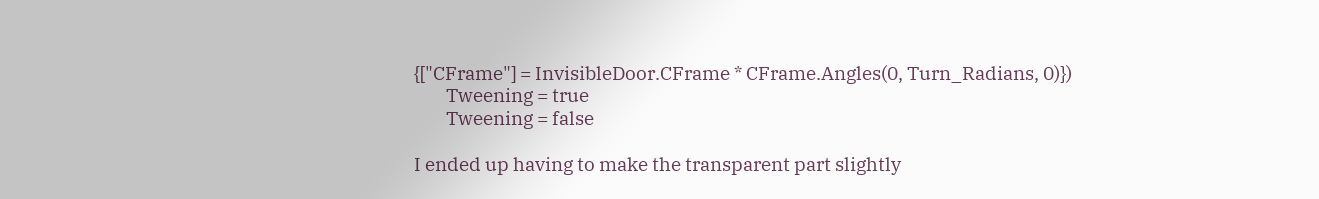{["CFrame"] = InvisibleDoor.CFrame * CFrame.Angles(0, Turn_Radians, 0)})
        Tweening = true
        Tweening = false

I ended up having to make the transparent part slightly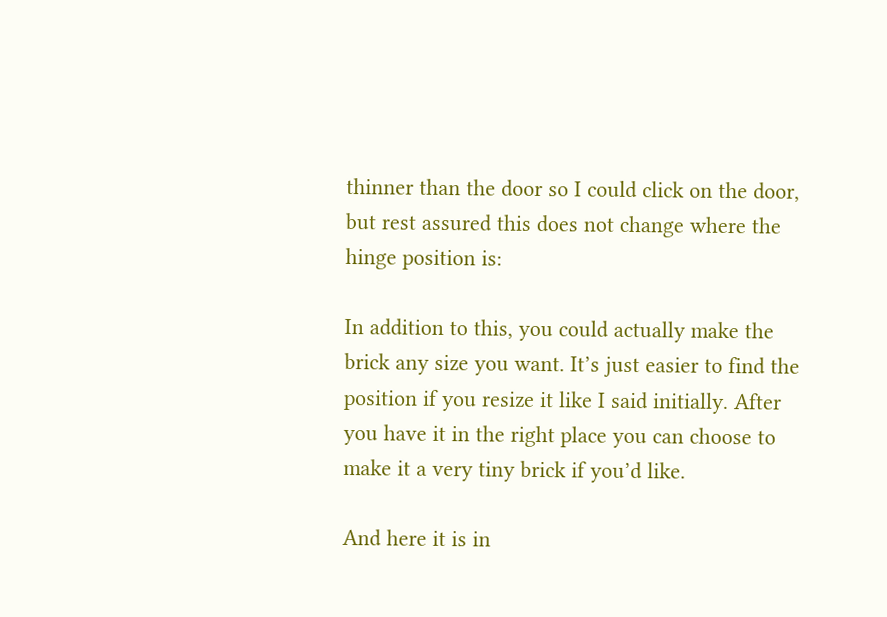thinner than the door so I could click on the door, but rest assured this does not change where the hinge position is:

In addition to this, you could actually make the brick any size you want. It’s just easier to find the position if you resize it like I said initially. After you have it in the right place you can choose to make it a very tiny brick if you’d like.

And here it is in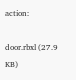action:

door.rbxl (27.9 KB)